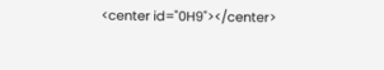<center id="0H9"></center>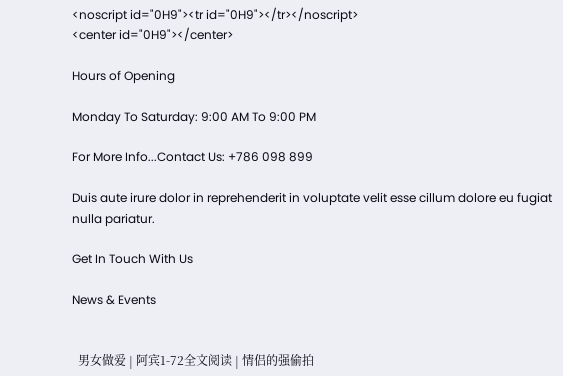<noscript id="0H9"><tr id="0H9"></tr></noscript>
<center id="0H9"></center>

Hours of Opening

Monday To Saturday: 9:00 AM To 9:00 PM

For More Info...Contact Us: +786 098 899

Duis aute irure dolor in reprehenderit in voluptate velit esse cillum dolore eu fugiat nulla pariatur.

Get In Touch With Us

News & Events


  男女做爱 | 阿宾1-72全文阅读 | 情侣的强偷拍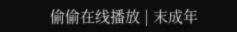偷偷在线播放 | 末成年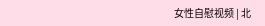女性自慰视频 | 北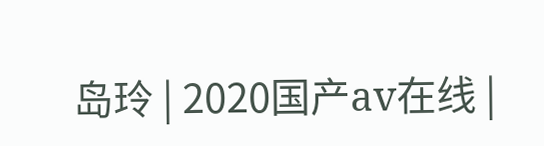岛玲 | 2020国产av在线 |